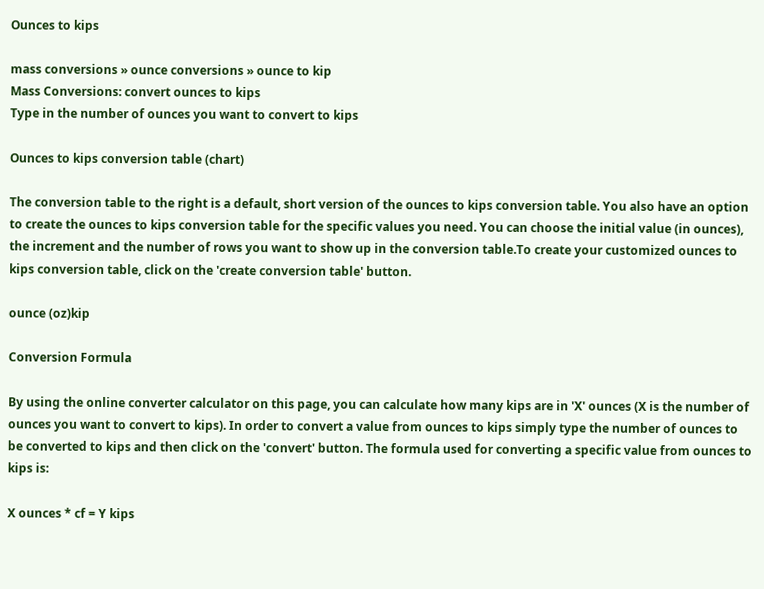Ounces to kips

mass conversions » ounce conversions » ounce to kip
Mass Conversions: convert ounces to kips
Type in the number of ounces you want to convert to kips

Ounces to kips conversion table (chart)

The conversion table to the right is a default, short version of the ounces to kips conversion table. You also have an option to create the ounces to kips conversion table for the specific values you need. You can choose the initial value (in ounces), the increment and the number of rows you want to show up in the conversion table.To create your customized ounces to kips conversion table, click on the 'create conversion table' button.

ounce (oz)kip

Conversion Formula

By using the online converter calculator on this page, you can calculate how many kips are in 'X' ounces (X is the number of ounces you want to convert to kips). In order to convert a value from ounces to kips simply type the number of ounces to be converted to kips and then click on the 'convert' button. The formula used for converting a specific value from ounces to kips is:

X ounces * cf = Y kips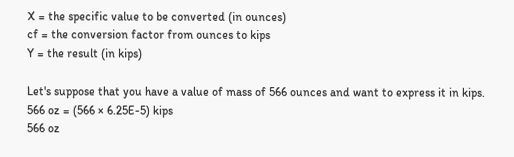X = the specific value to be converted (in ounces)
cf = the conversion factor from ounces to kips
Y = the result (in kips)

Let's suppose that you have a value of mass of 566 ounces and want to express it in kips.
566 oz = (566 × 6.25E-5) kips
566 oz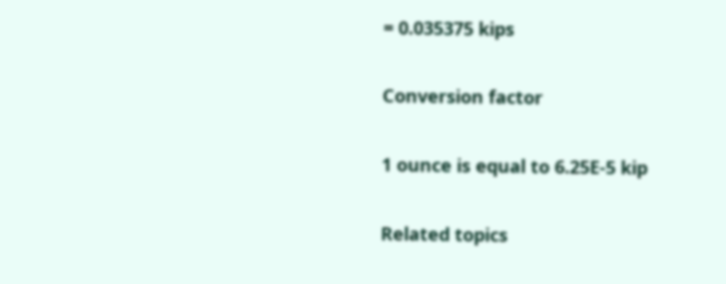= 0.035375 kips

Conversion factor

1 ounce is equal to 6.25E-5 kip

Related topics